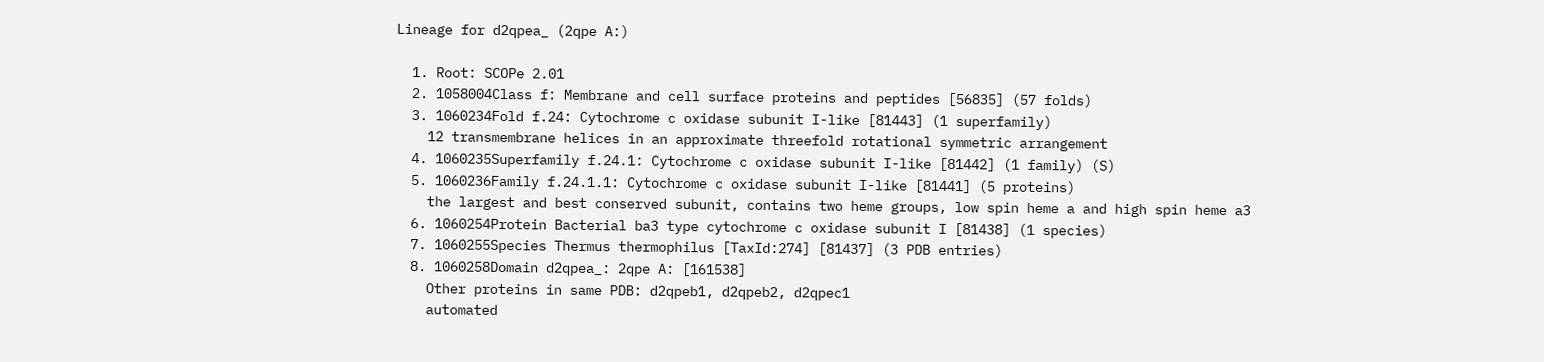Lineage for d2qpea_ (2qpe A:)

  1. Root: SCOPe 2.01
  2. 1058004Class f: Membrane and cell surface proteins and peptides [56835] (57 folds)
  3. 1060234Fold f.24: Cytochrome c oxidase subunit I-like [81443] (1 superfamily)
    12 transmembrane helices in an approximate threefold rotational symmetric arrangement
  4. 1060235Superfamily f.24.1: Cytochrome c oxidase subunit I-like [81442] (1 family) (S)
  5. 1060236Family f.24.1.1: Cytochrome c oxidase subunit I-like [81441] (5 proteins)
    the largest and best conserved subunit, contains two heme groups, low spin heme a and high spin heme a3
  6. 1060254Protein Bacterial ba3 type cytochrome c oxidase subunit I [81438] (1 species)
  7. 1060255Species Thermus thermophilus [TaxId:274] [81437] (3 PDB entries)
  8. 1060258Domain d2qpea_: 2qpe A: [161538]
    Other proteins in same PDB: d2qpeb1, d2qpeb2, d2qpec1
    automated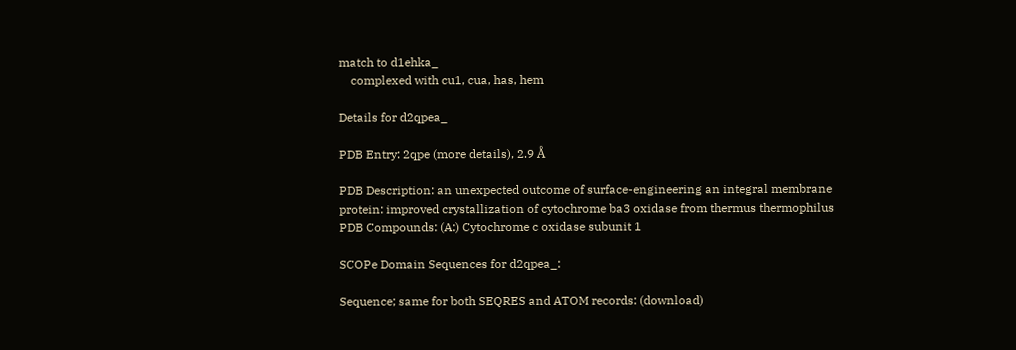match to d1ehka_
    complexed with cu1, cua, has, hem

Details for d2qpea_

PDB Entry: 2qpe (more details), 2.9 Å

PDB Description: an unexpected outcome of surface-engineering an integral membrane protein: improved crystallization of cytochrome ba3 oxidase from thermus thermophilus
PDB Compounds: (A:) Cytochrome c oxidase subunit 1

SCOPe Domain Sequences for d2qpea_:

Sequence; same for both SEQRES and ATOM records: (download)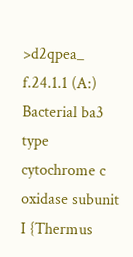>d2qpea_ f.24.1.1 (A:) Bacterial ba3 type cytochrome c oxidase subunit I {Thermus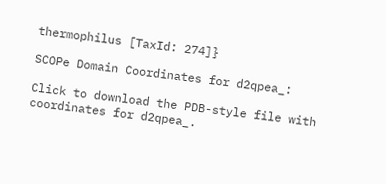thermophilus [TaxId: 274]}

SCOPe Domain Coordinates for d2qpea_:

Click to download the PDB-style file with coordinates for d2qpea_.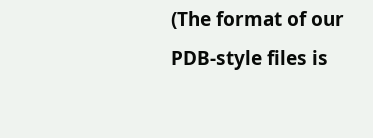(The format of our PDB-style files is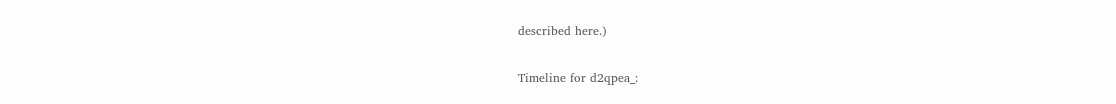described here.)

Timeline for d2qpea_: